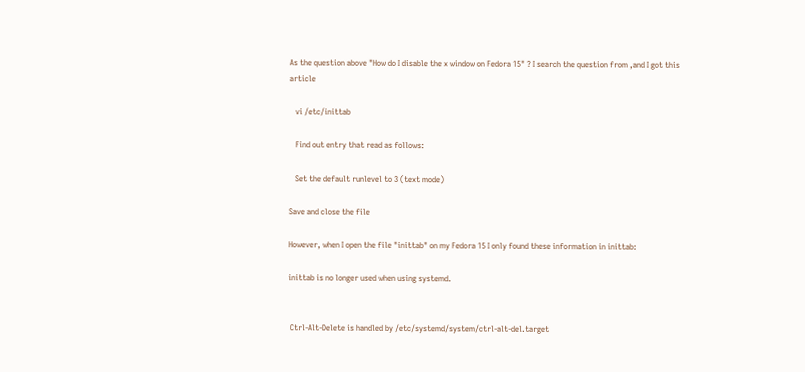As the question above "How do I disable the x window on Fedora 15" ? I search the question from ,and I got this article

   vi /etc/inittab

   Find out entry that read as follows:

   Set the default runlevel to 3 (text mode)

Save and close the file

However, when I open the file "inittab" on my Fedora 15 I only found these information in inittab:

inittab is no longer used when using systemd.


 Ctrl-Alt-Delete is handled by /etc/systemd/system/ctrl-alt-del.target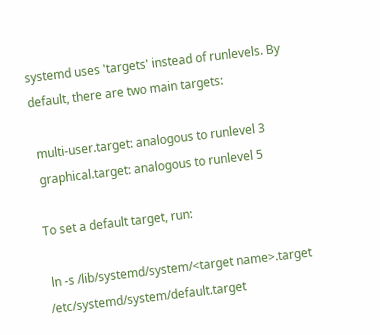systemd uses 'targets' instead of runlevels. By default, there are two main targets:

 multi-user.target: analogous to runlevel 3
 graphical.target: analogous to runlevel 5

To set a default target, run:

 ln -s /lib/systemd/system/<target name>.target /etc/systemd/system/default.target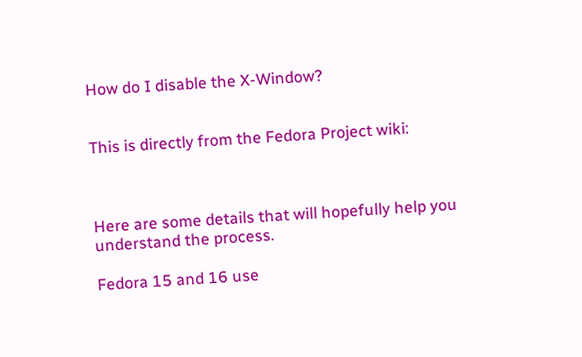How do I disable the X-Window?


This is directly from the Fedora Project wiki:



Here are some details that will hopefully help you understand the process.

Fedora 15 and 16 use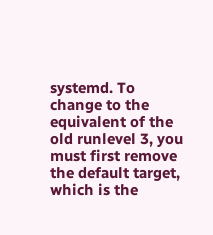systemd. To change to the equivalent of the old runlevel 3, you must first remove the default target, which is the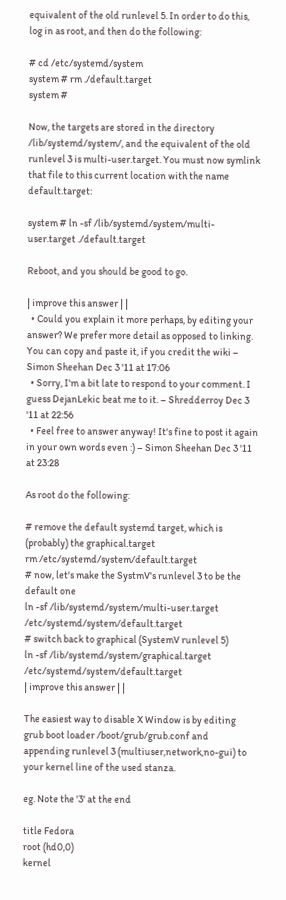equivalent of the old runlevel 5. In order to do this, log in as root, and then do the following:

# cd /etc/systemd/system
system # rm ./default.target
system #

Now, the targets are stored in the directory /lib/systemd/system/, and the equivalent of the old runlevel 3 is multi-user.target. You must now symlink that file to this current location with the name default.target:

system # ln -sf /lib/systemd/system/multi-user.target ./default.target

Reboot, and you should be good to go.

| improve this answer | |
  • Could you explain it more perhaps, by editing your answer? We prefer more detail as opposed to linking. You can copy and paste it, if you credit the wiki – Simon Sheehan Dec 3 '11 at 17:06
  • Sorry, I'm a bit late to respond to your comment. I guess DejanLekic beat me to it. – Shredderroy Dec 3 '11 at 22:56
  • Feel free to answer anyway! It's fine to post it again in your own words even :) – Simon Sheehan Dec 3 '11 at 23:28

As root do the following:

# remove the default systemd target, which is (probably) the graphical.target
rm /etc/systemd/system/default.target
# now, let's make the SystmV's runlevel 3 to be the default one
ln -sf /lib/systemd/system/multi-user.target /etc/systemd/system/default.target
# switch back to graphical (SystemV runlevel 5)
ln -sf /lib/systemd/system/graphical.target /etc/systemd/system/default.target
| improve this answer | |

The easiest way to disable X Window is by editing grub boot loader /boot/grub/grub.conf and appending runlevel 3 (multiuser,network,no-gui) to your kernel line of the used stanza.

eg. Note the '3' at the end

title Fedora
root (hd0,0)
kernel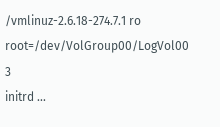/vmlinuz-2.6.18-274.7.1 ro root=/dev/VolGroup00/LogVol00 3
initrd ...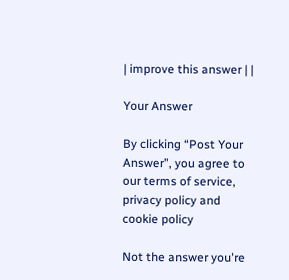| improve this answer | |

Your Answer

By clicking “Post Your Answer”, you agree to our terms of service, privacy policy and cookie policy

Not the answer you're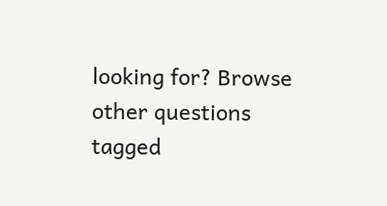looking for? Browse other questions tagged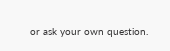or ask your own question.